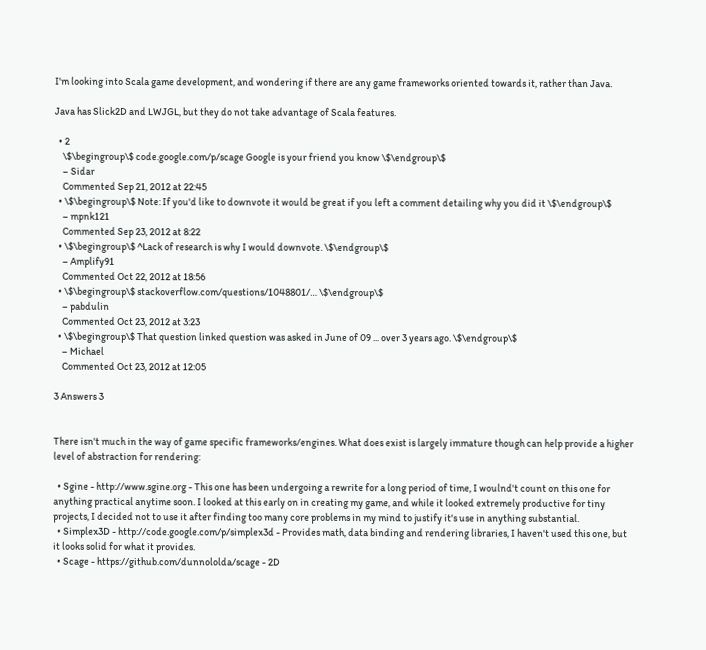I'm looking into Scala game development, and wondering if there are any game frameworks oriented towards it, rather than Java.

Java has Slick2D and LWJGL, but they do not take advantage of Scala features.

  • 2
    \$\begingroup\$ code.google.com/p/scage Google is your friend you know \$\endgroup\$
    – Sidar
    Commented Sep 21, 2012 at 22:45
  • \$\begingroup\$ Note: If you'd like to downvote it would be great if you left a comment detailing why you did it \$\endgroup\$
    – mpnk121
    Commented Sep 23, 2012 at 8:22
  • \$\begingroup\$ ^Lack of research is why I would downvote. \$\endgroup\$
    – Amplify91
    Commented Oct 22, 2012 at 18:56
  • \$\begingroup\$ stackoverflow.com/questions/1048801/… \$\endgroup\$
    – pabdulin
    Commented Oct 23, 2012 at 3:23
  • \$\begingroup\$ That question linked question was asked in June of 09 ... over 3 years ago. \$\endgroup\$
    – Michael
    Commented Oct 23, 2012 at 12:05

3 Answers 3


There isn't much in the way of game specific frameworks/engines. What does exist is largely immature though can help provide a higher level of abstraction for rendering:

  • Sgine - http://www.sgine.org - This one has been undergoing a rewrite for a long period of time, I woulnd't count on this one for anything practical anytime soon. I looked at this early on in creating my game, and while it looked extremely productive for tiny projects, I decided not to use it after finding too many core problems in my mind to justify it's use in anything substantial.
  • Simplex3D - http://code.google.com/p/simplex3d - Provides math, data binding and rendering libraries, I haven't used this one, but it looks solid for what it provides.
  • Scage - https://github.com/dunnololda/scage - 2D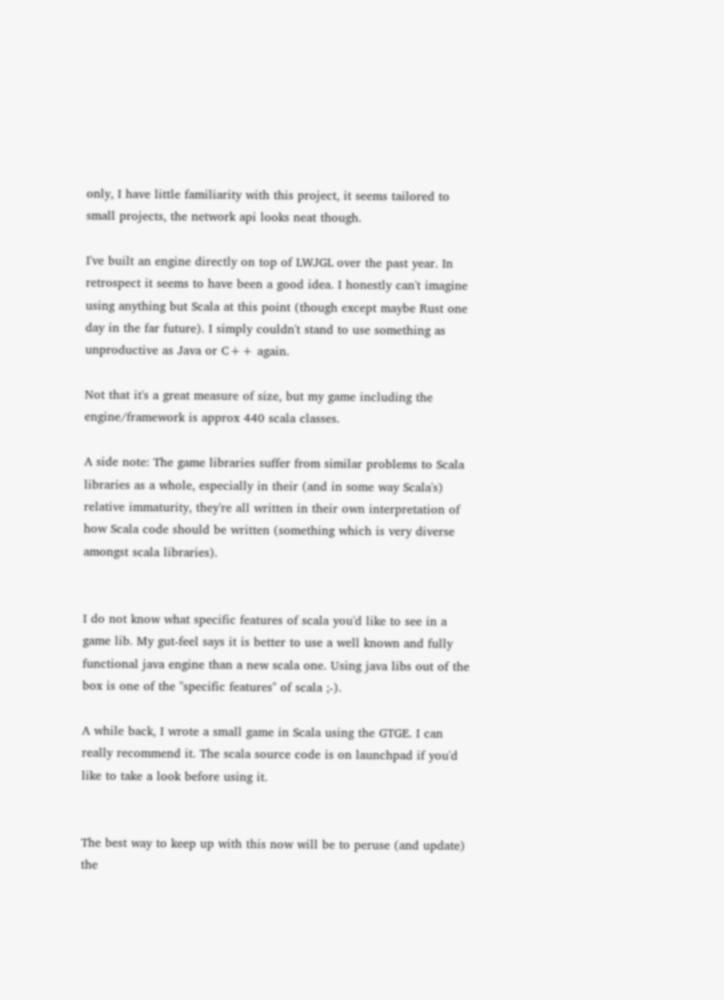only, I have little familiarity with this project, it seems tailored to small projects, the network api looks neat though.

I've built an engine directly on top of LWJGL over the past year. In retrospect it seems to have been a good idea. I honestly can't imagine using anything but Scala at this point (though except maybe Rust one day in the far future). I simply couldn't stand to use something as unproductive as Java or C++ again.

Not that it's a great measure of size, but my game including the engine/framework is approx 440 scala classes.

A side note: The game libraries suffer from similar problems to Scala libraries as a whole, especially in their (and in some way Scala's) relative immaturity, they're all written in their own interpretation of how Scala code should be written (something which is very diverse amongst scala libraries).


I do not know what specific features of scala you'd like to see in a game lib. My gut-feel says it is better to use a well known and fully functional java engine than a new scala one. Using java libs out of the box is one of the "specific features" of scala ;-).

A while back, I wrote a small game in Scala using the GTGE. I can really recommend it. The scala source code is on launchpad if you'd like to take a look before using it.


The best way to keep up with this now will be to peruse (and update) the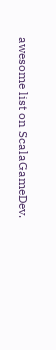awesome list on ScalaGameDev.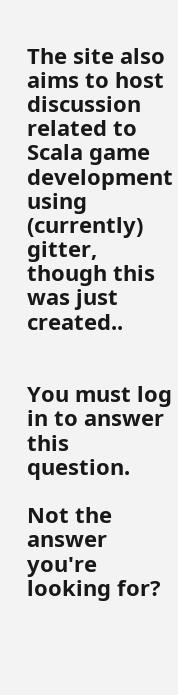The site also aims to host discussion related to Scala game development using (currently) gitter, though this was just created..


You must log in to answer this question.

Not the answer you're looking for?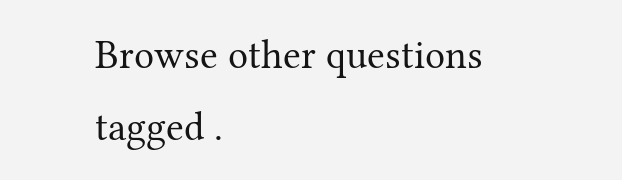Browse other questions tagged .